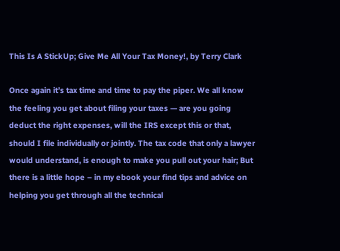This Is A StickUp; Give Me All Your Tax Money!, by Terry Clark

Once again it’s tax time and time to pay the piper. We all know the feeling you get about filing your taxes — are you going deduct the right expenses, will the IRS except this or that, should I file individually or jointly. The tax code that only a lawyer would understand, is enough to make you pull out your hair; But there is a little hope – in my ebook your find tips and advice on helping you get through all the technical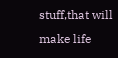stuff,that will make life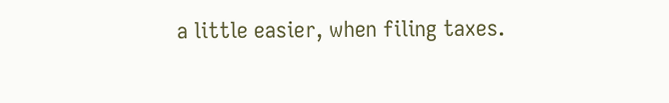a little easier, when filing taxes.